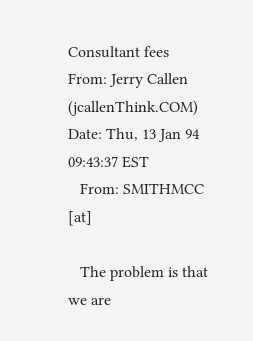Consultant fees
From: Jerry Callen (jcallenThink.COM)
Date: Thu, 13 Jan 94 09:43:37 EST
   From: SMITHMCC [at]

   The problem is that we are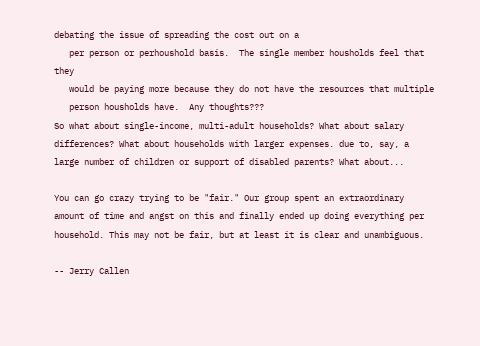debating the issue of spreading the cost out on a
   per person or perhoushold basis.  The single member housholds feel that they
   would be paying more because they do not have the resources that multiple
   person housholds have.  Any thoughts???
So what about single-income, multi-adult households? What about salary
differences? What about households with larger expenses. due to, say, a
large number of children or support of disabled parents? What about...

You can go crazy trying to be "fair." Our group spent an extraordinary
amount of time and angst on this and finally ended up doing everything per
household. This may not be fair, but at least it is clear and unambiguous.

-- Jerry Callen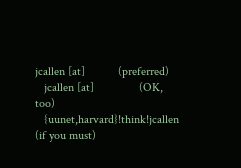jcallen [at]           (preferred)
   jcallen [at]               (OK, too)
   {uunet,harvard}!think!jcallen   (if you must)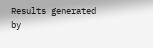Results generated by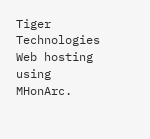Tiger Technologies Web hosting using MHonArc.